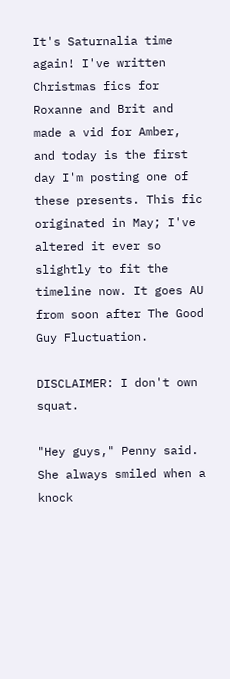It's Saturnalia time again! I've written Christmas fics for Roxanne and Brit and made a vid for Amber, and today is the first day I'm posting one of these presents. This fic originated in May; I've altered it ever so slightly to fit the timeline now. It goes AU from soon after The Good Guy Fluctuation.

DISCLAIMER: I don't own squat.

"Hey guys," Penny said. She always smiled when a knock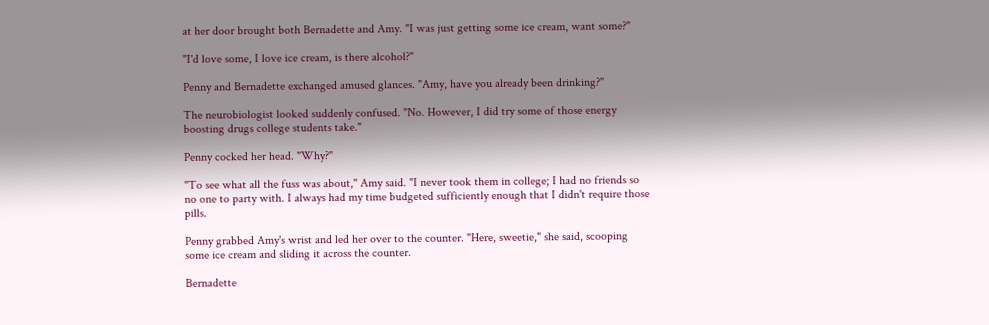at her door brought both Bernadette and Amy. "I was just getting some ice cream, want some?"

"I'd love some, I love ice cream, is there alcohol?"

Penny and Bernadette exchanged amused glances. "Amy, have you already been drinking?"

The neurobiologist looked suddenly confused. "No. However, I did try some of those energy boosting drugs college students take."

Penny cocked her head. "Why?"

"To see what all the fuss was about," Amy said. "I never took them in college; I had no friends so no one to party with. I always had my time budgeted sufficiently enough that I didn't require those pills.

Penny grabbed Amy's wrist and led her over to the counter. "Here, sweetie," she said, scooping some ice cream and sliding it across the counter.

Bernadette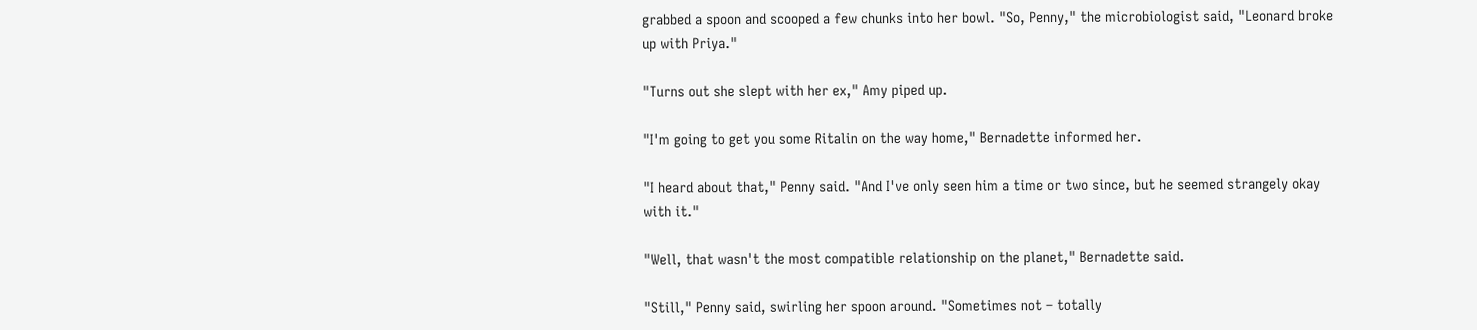grabbed a spoon and scooped a few chunks into her bowl. "So, Penny," the microbiologist said, "Leonard broke up with Priya."

"Turns out she slept with her ex," Amy piped up.

"I'm going to get you some Ritalin on the way home," Bernadette informed her.

"I heard about that," Penny said. "And I've only seen him a time or two since, but he seemed strangely okay with it."

"Well, that wasn't the most compatible relationship on the planet," Bernadette said.

"Still," Penny said, swirling her spoon around. "Sometimes not – totally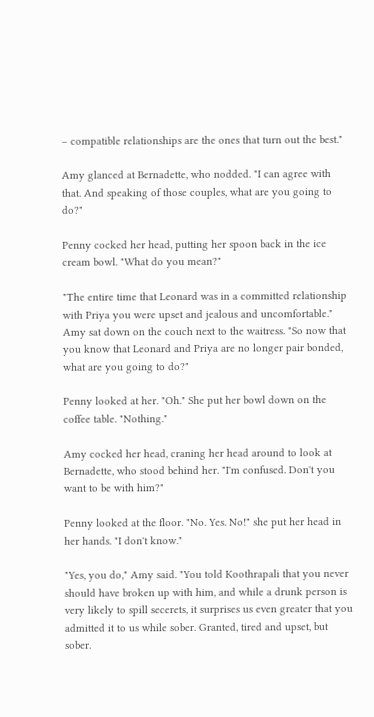– compatible relationships are the ones that turn out the best."

Amy glanced at Bernadette, who nodded. "I can agree with that. And speaking of those couples, what are you going to do?"

Penny cocked her head, putting her spoon back in the ice cream bowl. "What do you mean?"

"The entire time that Leonard was in a committed relationship with Priya you were upset and jealous and uncomfortable." Amy sat down on the couch next to the waitress. "So now that you know that Leonard and Priya are no longer pair bonded, what are you going to do?"

Penny looked at her. "Oh." She put her bowl down on the coffee table. "Nothing."

Amy cocked her head, craning her head around to look at Bernadette, who stood behind her. "I'm confused. Don't you want to be with him?"

Penny looked at the floor. "No. Yes. No!" she put her head in her hands. "I don't know."

"Yes, you do," Amy said. "You told Koothrapali that you never should have broken up with him, and while a drunk person is very likely to spill secerets, it surprises us even greater that you admitted it to us while sober. Granted, tired and upset, but sober.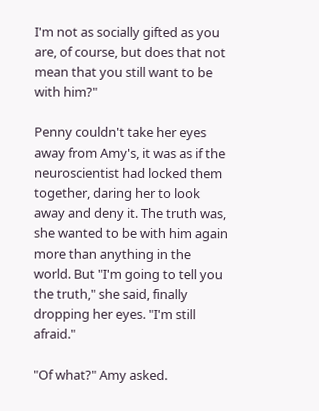I'm not as socially gifted as you are, of course, but does that not mean that you still want to be with him?"

Penny couldn't take her eyes away from Amy's, it was as if the neuroscientist had locked them together, daring her to look away and deny it. The truth was, she wanted to be with him again more than anything in the world. But "I'm going to tell you the truth," she said, finally dropping her eyes. "I'm still afraid."

"Of what?" Amy asked.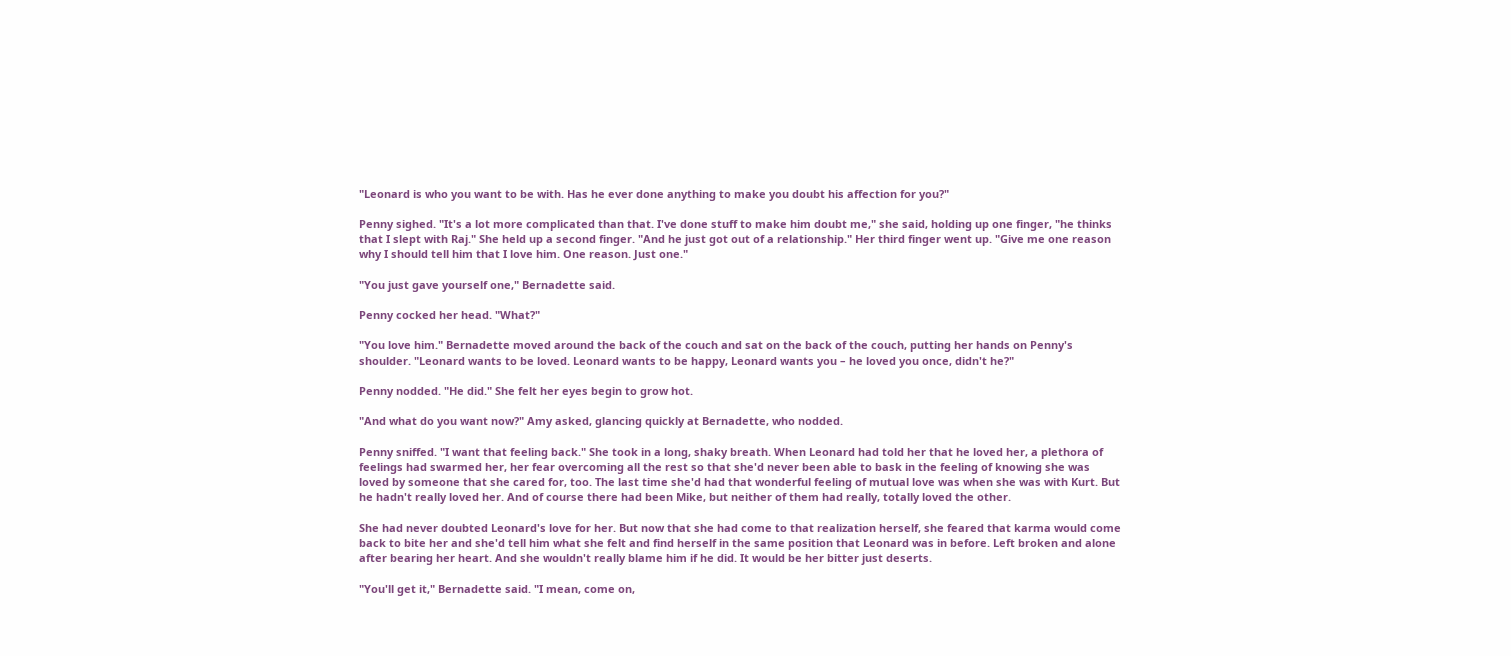"Leonard is who you want to be with. Has he ever done anything to make you doubt his affection for you?"

Penny sighed. "It's a lot more complicated than that. I've done stuff to make him doubt me," she said, holding up one finger, "he thinks that I slept with Raj." She held up a second finger. "And he just got out of a relationship." Her third finger went up. "Give me one reason why I should tell him that I love him. One reason. Just one."

"You just gave yourself one," Bernadette said.

Penny cocked her head. "What?"

"You love him." Bernadette moved around the back of the couch and sat on the back of the couch, putting her hands on Penny's shoulder. "Leonard wants to be loved. Leonard wants to be happy, Leonard wants you – he loved you once, didn't he?"

Penny nodded. "He did." She felt her eyes begin to grow hot.

"And what do you want now?" Amy asked, glancing quickly at Bernadette, who nodded.

Penny sniffed. "I want that feeling back." She took in a long, shaky breath. When Leonard had told her that he loved her, a plethora of feelings had swarmed her, her fear overcoming all the rest so that she'd never been able to bask in the feeling of knowing she was loved by someone that she cared for, too. The last time she'd had that wonderful feeling of mutual love was when she was with Kurt. But he hadn't really loved her. And of course there had been Mike, but neither of them had really, totally loved the other.

She had never doubted Leonard's love for her. But now that she had come to that realization herself, she feared that karma would come back to bite her and she'd tell him what she felt and find herself in the same position that Leonard was in before. Left broken and alone after bearing her heart. And she wouldn't really blame him if he did. It would be her bitter just deserts.

"You'll get it," Bernadette said. "I mean, come on,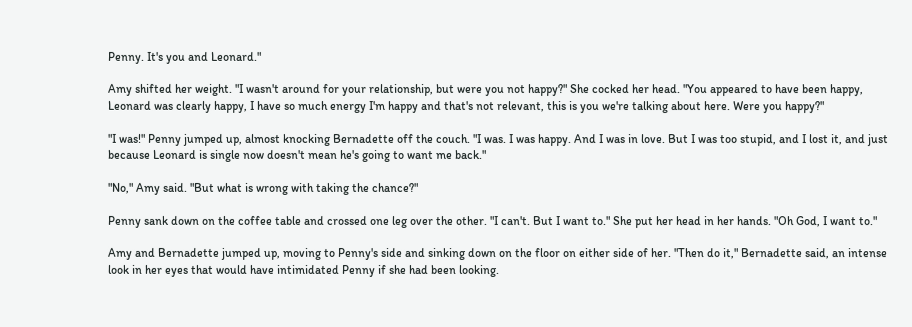Penny. It's you and Leonard."

Amy shifted her weight. "I wasn't around for your relationship, but were you not happy?" She cocked her head. "You appeared to have been happy, Leonard was clearly happy, I have so much energy I'm happy and that's not relevant, this is you we're talking about here. Were you happy?"

"I was!" Penny jumped up, almost knocking Bernadette off the couch. "I was. I was happy. And I was in love. But I was too stupid, and I lost it, and just because Leonard is single now doesn't mean he's going to want me back."

"No," Amy said. "But what is wrong with taking the chance?"

Penny sank down on the coffee table and crossed one leg over the other. "I can't. But I want to." She put her head in her hands. "Oh God, I want to."

Amy and Bernadette jumped up, moving to Penny's side and sinking down on the floor on either side of her. "Then do it," Bernadette said, an intense look in her eyes that would have intimidated Penny if she had been looking.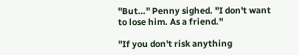"But…" Penny sighed. "I don't want to lose him. As a friend."

"If you don't risk anything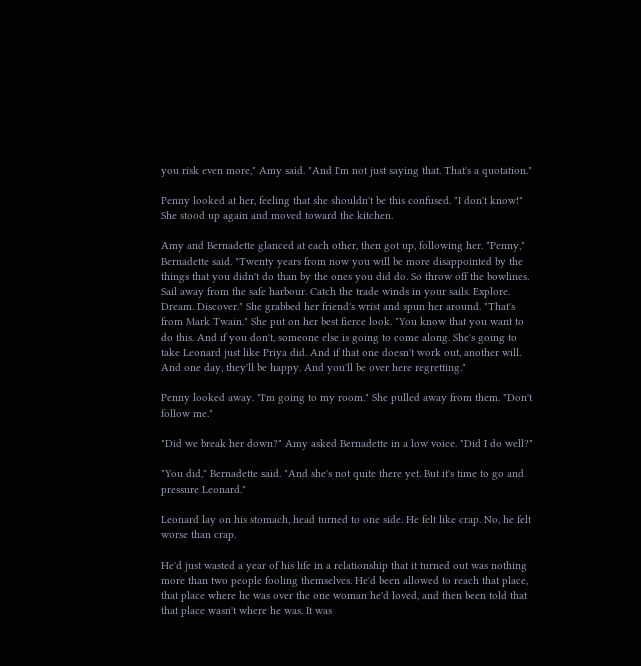you risk even more," Amy said. "And I'm not just saying that. That's a quotation."

Penny looked at her, feeling that she shouldn't be this confused. "I don't know!" She stood up again and moved toward the kitchen.

Amy and Bernadette glanced at each other, then got up, following her. "Penny," Bernadette said. "Twenty years from now you will be more disappointed by the things that you didn't do than by the ones you did do. So throw off the bowlines. Sail away from the safe harbour. Catch the trade winds in your sails. Explore. Dream. Discover." She grabbed her friend's wrist and spun her around. "That's from Mark Twain." She put on her best fierce look. "You know that you want to do this. And if you don't, someone else is going to come along. She's going to take Leonard just like Priya did. And if that one doesn't work out, another will. And one day, they'll be happy. And you'll be over here regretting."

Penny looked away. "I'm going to my room." She pulled away from them. "Don't follow me."

"Did we break her down?" Amy asked Bernadette in a low voice. "Did I do well?"

"You did," Bernadette said. "And she's not quite there yet. But it's time to go and pressure Leonard."

Leonard lay on his stomach, head turned to one side. He felt like crap. No, he felt worse than crap.

He'd just wasted a year of his life in a relationship that it turned out was nothing more than two people fooling themselves. He'd been allowed to reach that place, that place where he was over the one woman he'd loved, and then been told that that place wasn't where he was. It was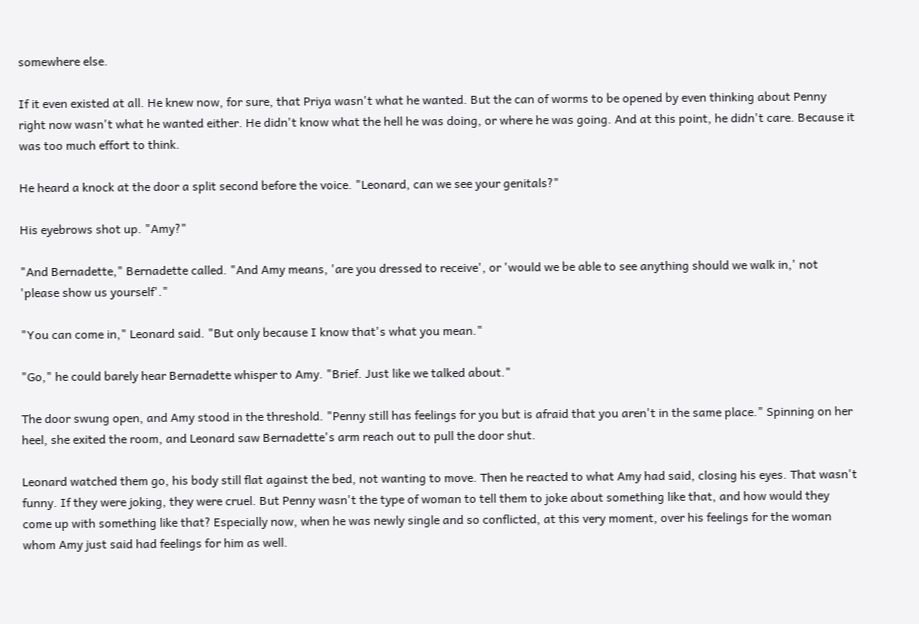somewhere else.

If it even existed at all. He knew now, for sure, that Priya wasn't what he wanted. But the can of worms to be opened by even thinking about Penny right now wasn't what he wanted either. He didn't know what the hell he was doing, or where he was going. And at this point, he didn't care. Because it was too much effort to think.

He heard a knock at the door a split second before the voice. "Leonard, can we see your genitals?"

His eyebrows shot up. "Amy?"

"And Bernadette," Bernadette called. "And Amy means, 'are you dressed to receive', or 'would we be able to see anything should we walk in,' not 'please show us yourself'."

"You can come in," Leonard said. "But only because I know that's what you mean."

"Go," he could barely hear Bernadette whisper to Amy. "Brief. Just like we talked about."

The door swung open, and Amy stood in the threshold. "Penny still has feelings for you but is afraid that you aren't in the same place." Spinning on her heel, she exited the room, and Leonard saw Bernadette's arm reach out to pull the door shut.

Leonard watched them go, his body still flat against the bed, not wanting to move. Then he reacted to what Amy had said, closing his eyes. That wasn't funny. If they were joking, they were cruel. But Penny wasn't the type of woman to tell them to joke about something like that, and how would they come up with something like that? Especially now, when he was newly single and so conflicted, at this very moment, over his feelings for the woman whom Amy just said had feelings for him as well.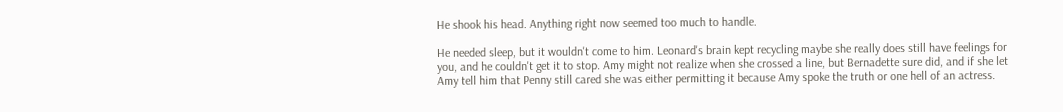He shook his head. Anything right now seemed too much to handle.

He needed sleep, but it wouldn't come to him. Leonard's brain kept recycling maybe she really does still have feelings for you, and he couldn't get it to stop. Amy might not realize when she crossed a line, but Bernadette sure did, and if she let Amy tell him that Penny still cared she was either permitting it because Amy spoke the truth or one hell of an actress.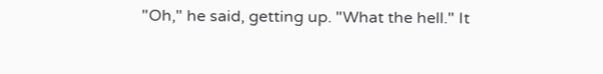"Oh," he said, getting up. "What the hell." It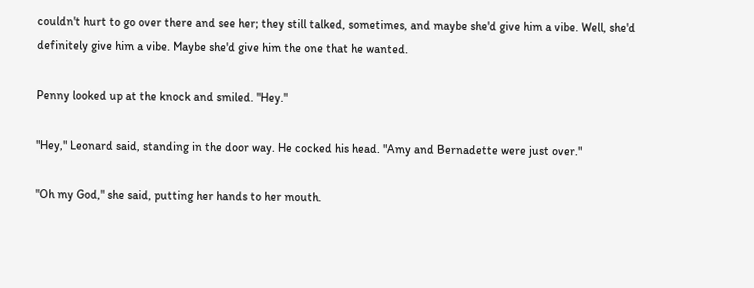couldn't hurt to go over there and see her; they still talked, sometimes, and maybe she'd give him a vibe. Well, she'd definitely give him a vibe. Maybe she'd give him the one that he wanted.

Penny looked up at the knock and smiled. "Hey."

"Hey," Leonard said, standing in the door way. He cocked his head. "Amy and Bernadette were just over."

"Oh my God," she said, putting her hands to her mouth.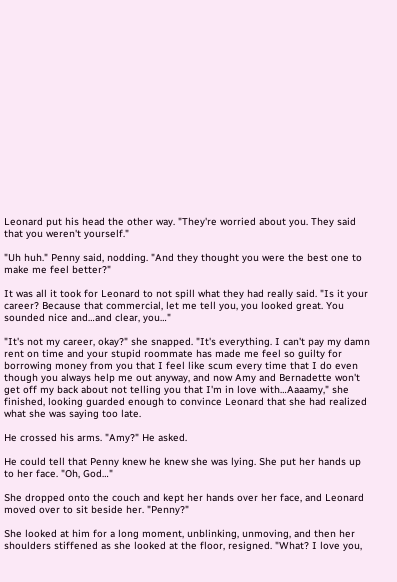Leonard put his head the other way. "They're worried about you. They said that you weren't yourself."

"Uh huh." Penny said, nodding. "And they thought you were the best one to make me feel better?"

It was all it took for Leonard to not spill what they had really said. "Is it your career? Because that commercial, let me tell you, you looked great. You sounded nice and…and clear, you…"

"It's not my career, okay?" she snapped. "It's everything. I can't pay my damn rent on time and your stupid roommate has made me feel so guilty for borrowing money from you that I feel like scum every time that I do even though you always help me out anyway, and now Amy and Bernadette won't get off my back about not telling you that I'm in love with…Aaaamy," she finished, looking guarded enough to convince Leonard that she had realized what she was saying too late.

He crossed his arms. "Amy?" He asked.

He could tell that Penny knew he knew she was lying. She put her hands up to her face. "Oh, God…"

She dropped onto the couch and kept her hands over her face, and Leonard moved over to sit beside her. "Penny?"

She looked at him for a long moment, unblinking, unmoving, and then her shoulders stiffened as she looked at the floor, resigned. "What? I love you,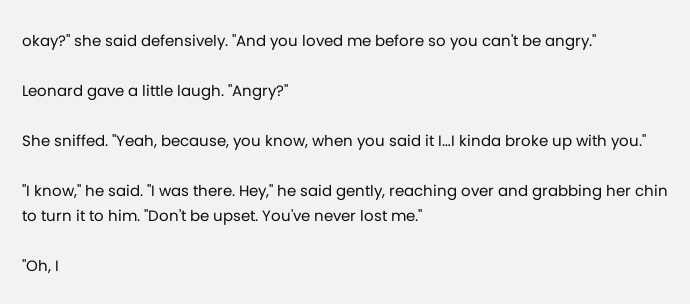okay?" she said defensively. "And you loved me before so you can't be angry."

Leonard gave a little laugh. "Angry?"

She sniffed. "Yeah, because, you know, when you said it I…I kinda broke up with you."

"I know," he said. "I was there. Hey," he said gently, reaching over and grabbing her chin to turn it to him. "Don't be upset. You've never lost me."

"Oh, I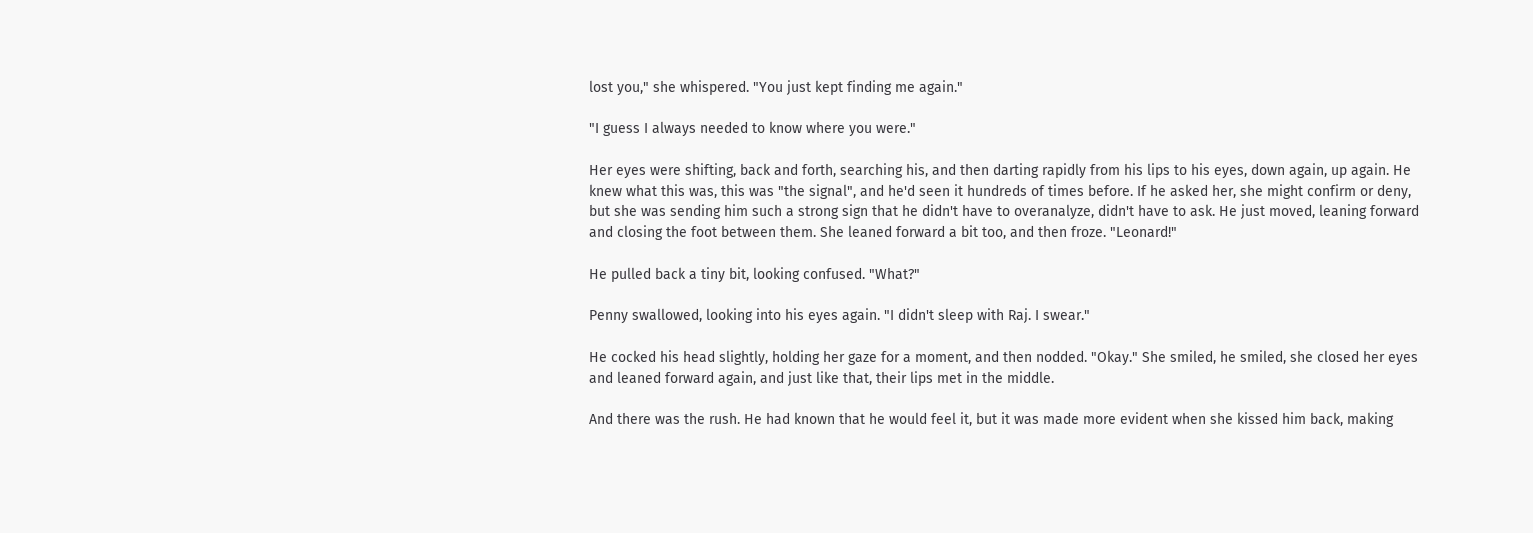lost you," she whispered. "You just kept finding me again."

"I guess I always needed to know where you were."

Her eyes were shifting, back and forth, searching his, and then darting rapidly from his lips to his eyes, down again, up again. He knew what this was, this was "the signal", and he'd seen it hundreds of times before. If he asked her, she might confirm or deny, but she was sending him such a strong sign that he didn't have to overanalyze, didn't have to ask. He just moved, leaning forward and closing the foot between them. She leaned forward a bit too, and then froze. "Leonard!"

He pulled back a tiny bit, looking confused. "What?"

Penny swallowed, looking into his eyes again. "I didn't sleep with Raj. I swear."

He cocked his head slightly, holding her gaze for a moment, and then nodded. "Okay." She smiled, he smiled, she closed her eyes and leaned forward again, and just like that, their lips met in the middle.

And there was the rush. He had known that he would feel it, but it was made more evident when she kissed him back, making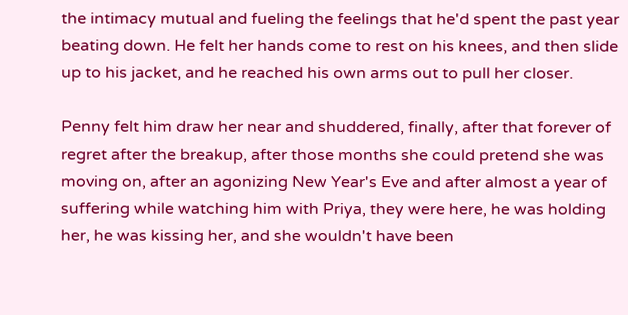the intimacy mutual and fueling the feelings that he'd spent the past year beating down. He felt her hands come to rest on his knees, and then slide up to his jacket, and he reached his own arms out to pull her closer.

Penny felt him draw her near and shuddered, finally, after that forever of regret after the breakup, after those months she could pretend she was moving on, after an agonizing New Year's Eve and after almost a year of suffering while watching him with Priya, they were here, he was holding her, he was kissing her, and she wouldn't have been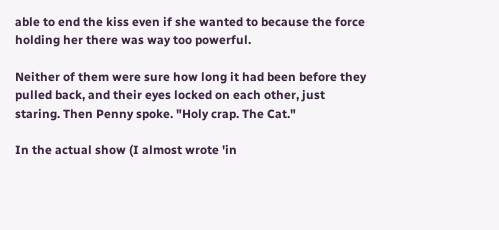able to end the kiss even if she wanted to because the force holding her there was way too powerful.

Neither of them were sure how long it had been before they pulled back, and their eyes locked on each other, just staring. Then Penny spoke. "Holy crap. The Cat."

In the actual show (I almost wrote 'in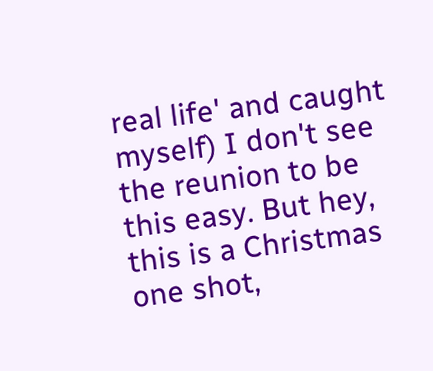real life' and caught myself) I don't see the reunion to be this easy. But hey, this is a Christmas one shot,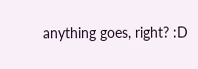anything goes, right? :D